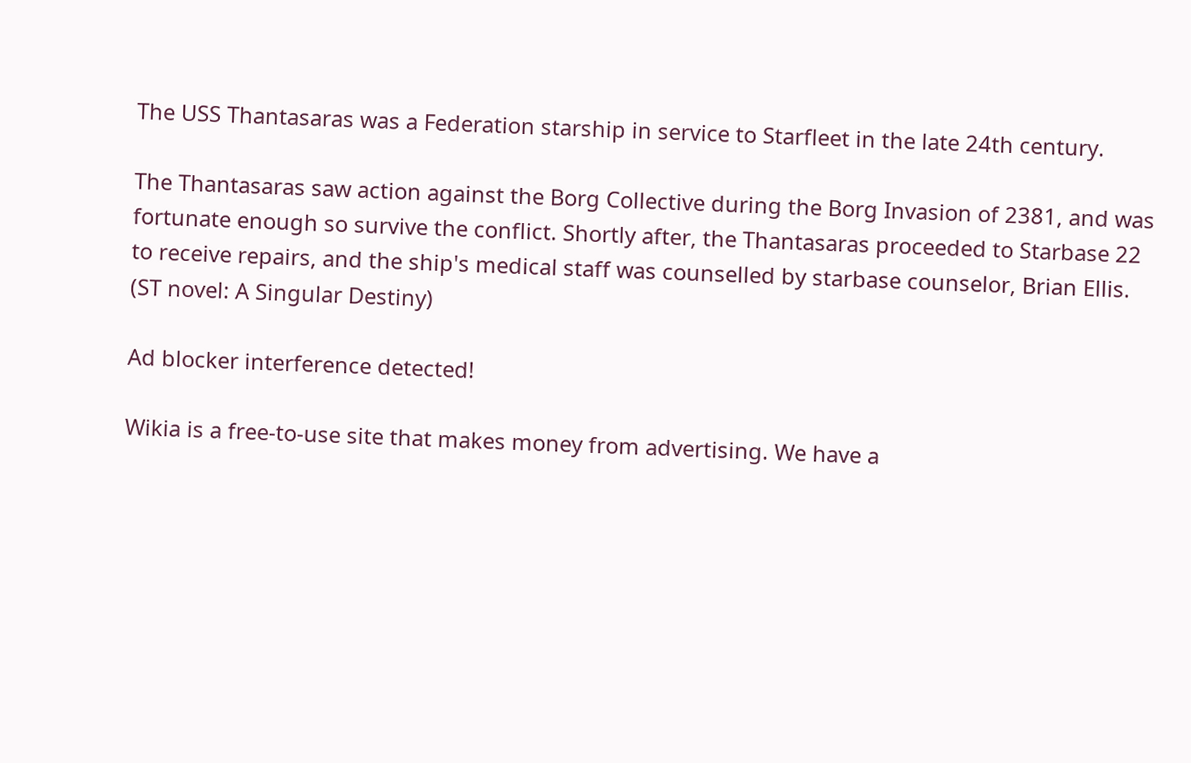The USS Thantasaras was a Federation starship in service to Starfleet in the late 24th century.

The Thantasaras saw action against the Borg Collective during the Borg Invasion of 2381, and was fortunate enough so survive the conflict. Shortly after, the Thantasaras proceeded to Starbase 22 to receive repairs, and the ship's medical staff was counselled by starbase counselor, Brian Ellis. (ST novel: A Singular Destiny)

Ad blocker interference detected!

Wikia is a free-to-use site that makes money from advertising. We have a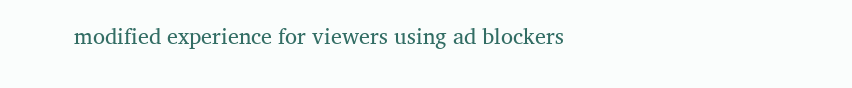modified experience for viewers using ad blockers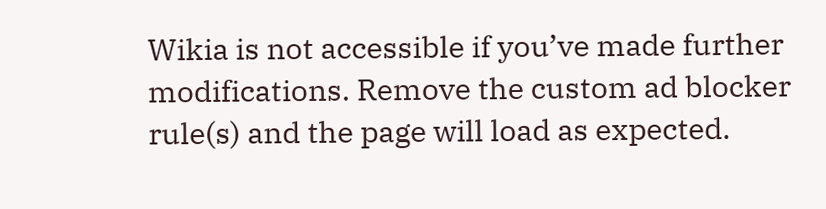Wikia is not accessible if you’ve made further modifications. Remove the custom ad blocker rule(s) and the page will load as expected.